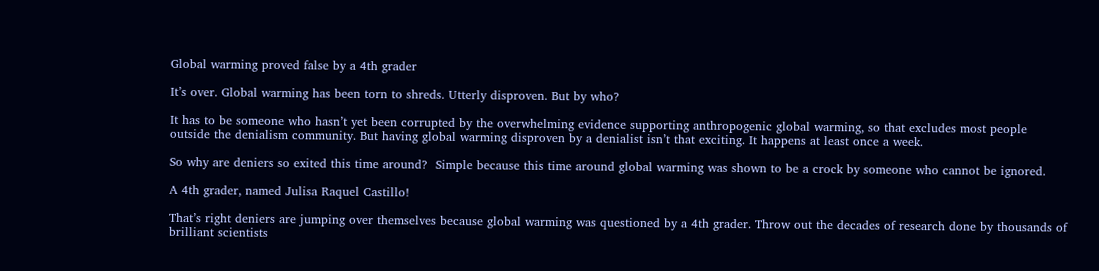Global warming proved false by a 4th grader

It’s over. Global warming has been torn to shreds. Utterly disproven. But by who?

It has to be someone who hasn’t yet been corrupted by the overwhelming evidence supporting anthropogenic global warming, so that excludes most people outside the denialism community. But having global warming disproven by a denialist isn’t that exciting. It happens at least once a week.

So why are deniers so exited this time around?  Simple because this time around global warming was shown to be a crock by someone who cannot be ignored.

A 4th grader, named Julisa Raquel Castillo!

That’s right deniers are jumping over themselves because global warming was questioned by a 4th grader. Throw out the decades of research done by thousands of brilliant scientists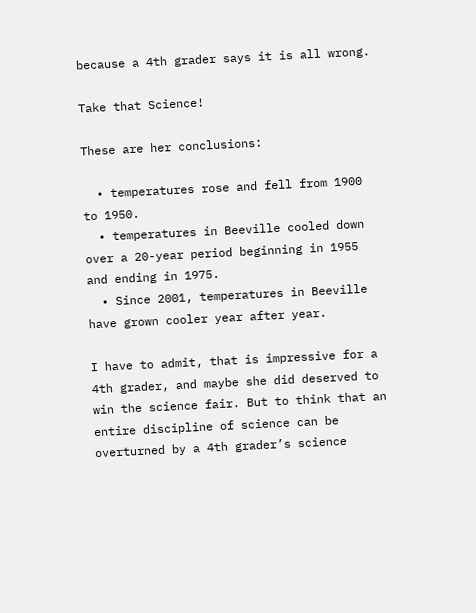because a 4th grader says it is all wrong.

Take that Science!

These are her conclusions:

  • temperatures rose and fell from 1900 to 1950.
  • temperatures in Beeville cooled down over a 20-year period beginning in 1955 and ending in 1975.
  • Since 2001, temperatures in Beeville have grown cooler year after year.

I have to admit, that is impressive for a 4th grader, and maybe she did deserved to win the science fair. But to think that an entire discipline of science can be overturned by a 4th grader’s science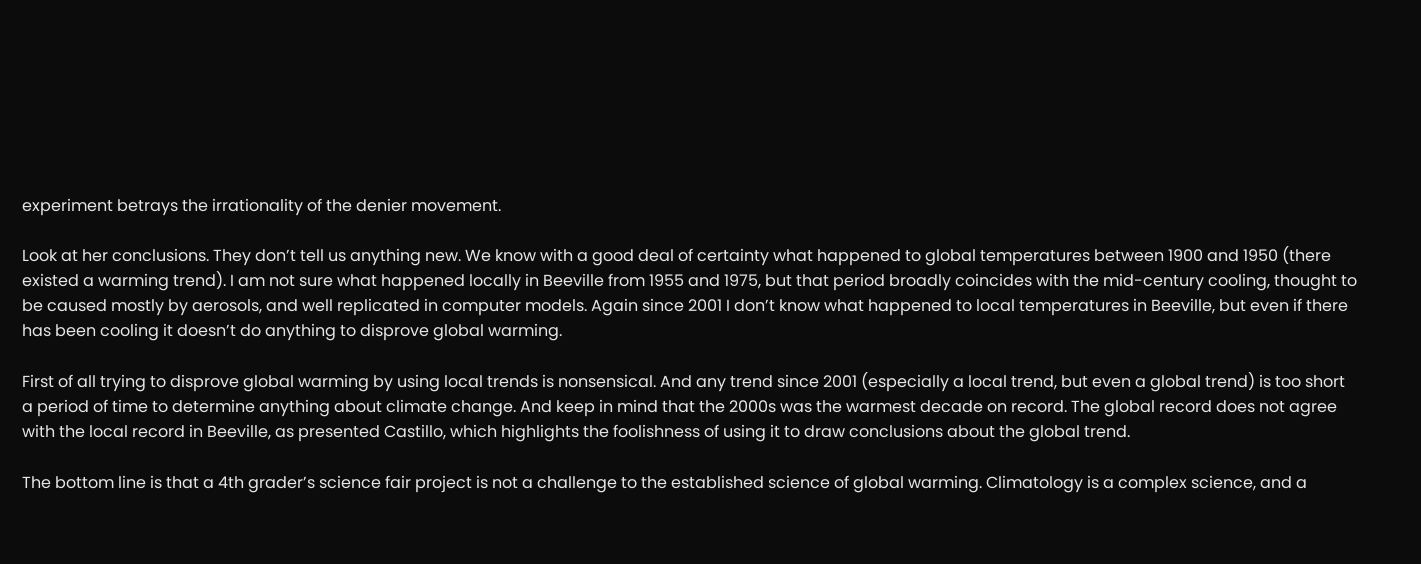experiment betrays the irrationality of the denier movement.

Look at her conclusions. They don’t tell us anything new. We know with a good deal of certainty what happened to global temperatures between 1900 and 1950 (there existed a warming trend). I am not sure what happened locally in Beeville from 1955 and 1975, but that period broadly coincides with the mid-century cooling, thought to be caused mostly by aerosols, and well replicated in computer models. Again since 2001 I don’t know what happened to local temperatures in Beeville, but even if there has been cooling it doesn’t do anything to disprove global warming.

First of all trying to disprove global warming by using local trends is nonsensical. And any trend since 2001 (especially a local trend, but even a global trend) is too short a period of time to determine anything about climate change. And keep in mind that the 2000s was the warmest decade on record. The global record does not agree with the local record in Beeville, as presented Castillo, which highlights the foolishness of using it to draw conclusions about the global trend.

The bottom line is that a 4th grader’s science fair project is not a challenge to the established science of global warming. Climatology is a complex science, and a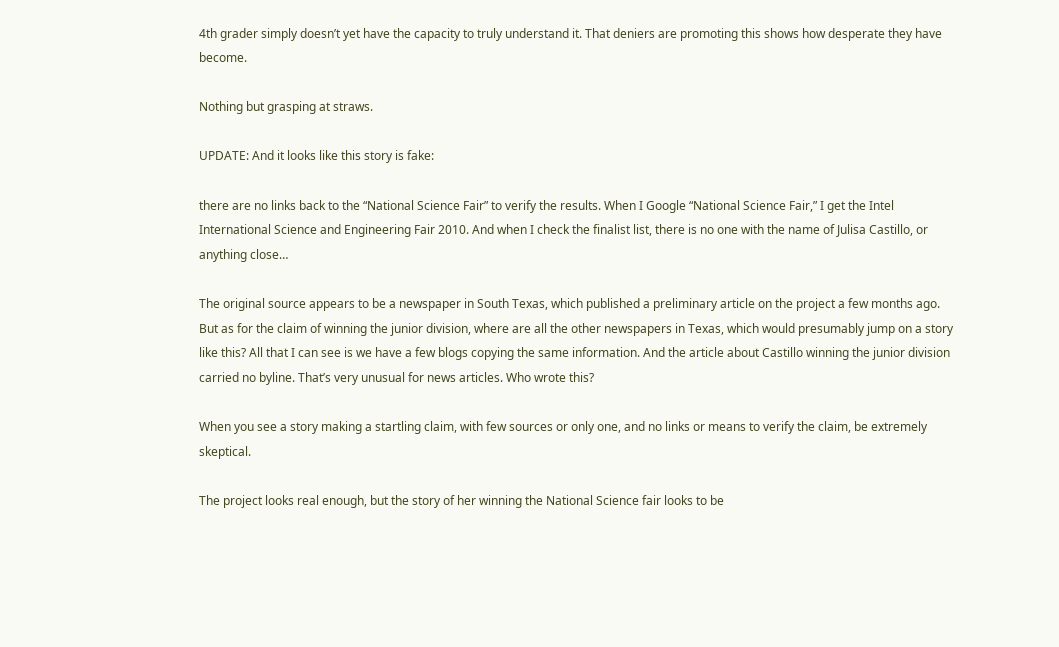4th grader simply doesn’t yet have the capacity to truly understand it. That deniers are promoting this shows how desperate they have become.

Nothing but grasping at straws.

UPDATE: And it looks like this story is fake:

there are no links back to the “National Science Fair” to verify the results. When I Google “National Science Fair,” I get the Intel International Science and Engineering Fair 2010. And when I check the finalist list, there is no one with the name of Julisa Castillo, or anything close…

The original source appears to be a newspaper in South Texas, which published a preliminary article on the project a few months ago. But as for the claim of winning the junior division, where are all the other newspapers in Texas, which would presumably jump on a story like this? All that I can see is we have a few blogs copying the same information. And the article about Castillo winning the junior division carried no byline. That’s very unusual for news articles. Who wrote this?

When you see a story making a startling claim, with few sources or only one, and no links or means to verify the claim, be extremely skeptical.

The project looks real enough, but the story of her winning the National Science fair looks to be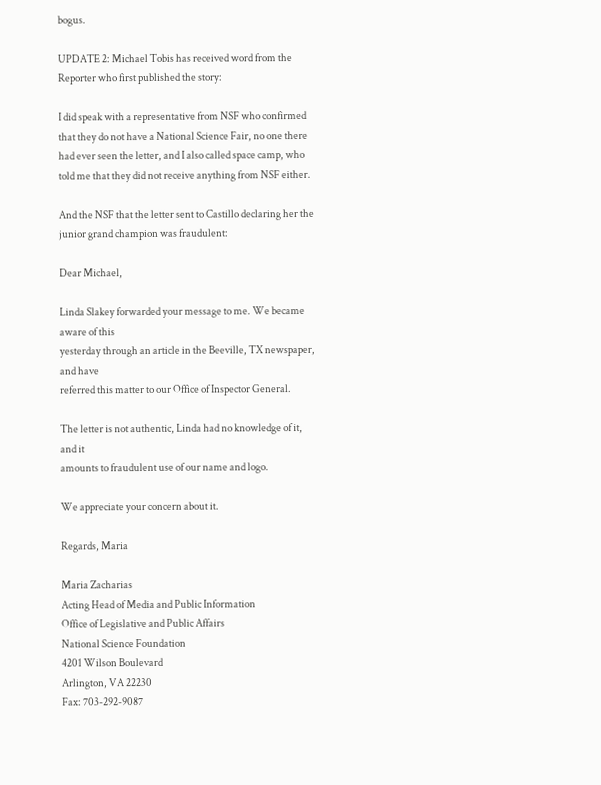bogus.

UPDATE 2: Michael Tobis has received word from the Reporter who first published the story:

I did speak with a representative from NSF who confirmed that they do not have a National Science Fair, no one there had ever seen the letter, and I also called space camp, who told me that they did not receive anything from NSF either.

And the NSF that the letter sent to Castillo declaring her the junior grand champion was fraudulent:

Dear Michael,

Linda Slakey forwarded your message to me. We became aware of this
yesterday through an article in the Beeville, TX newspaper, and have
referred this matter to our Office of Inspector General.

The letter is not authentic, Linda had no knowledge of it, and it
amounts to fraudulent use of our name and logo.

We appreciate your concern about it.

Regards, Maria

Maria Zacharias
Acting Head of Media and Public Information
Office of Legislative and Public Affairs
National Science Foundation
4201 Wilson Boulevard
Arlington, VA 22230
Fax: 703-292-9087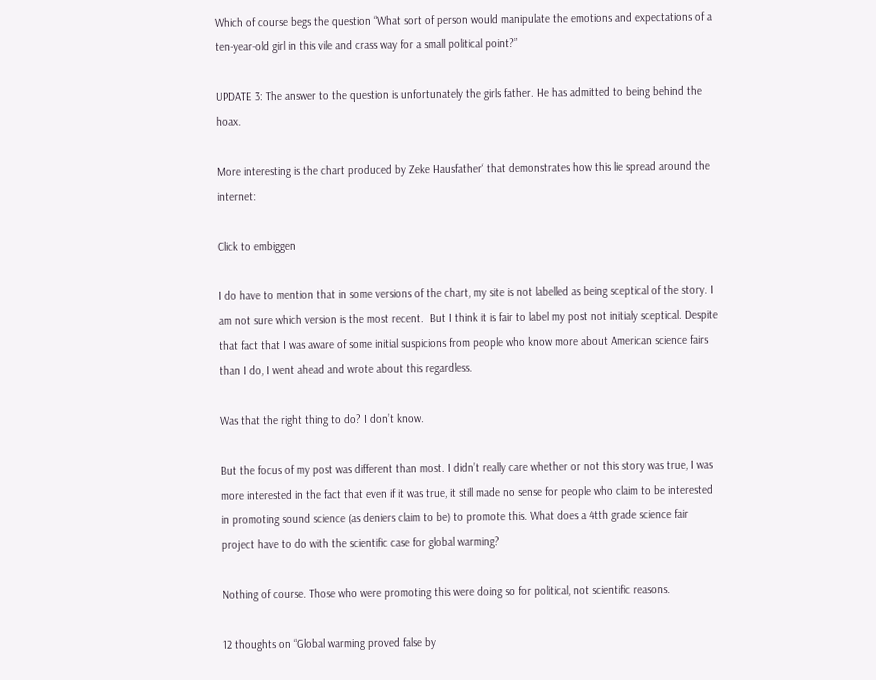Which of course begs the question “What sort of person would manipulate the emotions and expectations of a ten-year-old girl in this vile and crass way for a small political point?”

UPDATE 3: The answer to the question is unfortunately the girls father. He has admitted to being behind the hoax.

More interesting is the chart produced by Zeke Hausfather‘ that demonstrates how this lie spread around the internet:

Click to embiggen

I do have to mention that in some versions of the chart, my site is not labelled as being sceptical of the story. I am not sure which version is the most recent.  But I think it is fair to label my post not initialy sceptical. Despite that fact that I was aware of some initial suspicions from people who know more about American science fairs than I do, I went ahead and wrote about this regardless.

Was that the right thing to do? I don’t know.

But the focus of my post was different than most. I didn’t really care whether or not this story was true, I was more interested in the fact that even if it was true, it still made no sense for people who claim to be interested in promoting sound science (as deniers claim to be) to promote this. What does a 4tth grade science fair project have to do with the scientific case for global warming?

Nothing of course. Those who were promoting this were doing so for political, not scientific reasons.

12 thoughts on “Global warming proved false by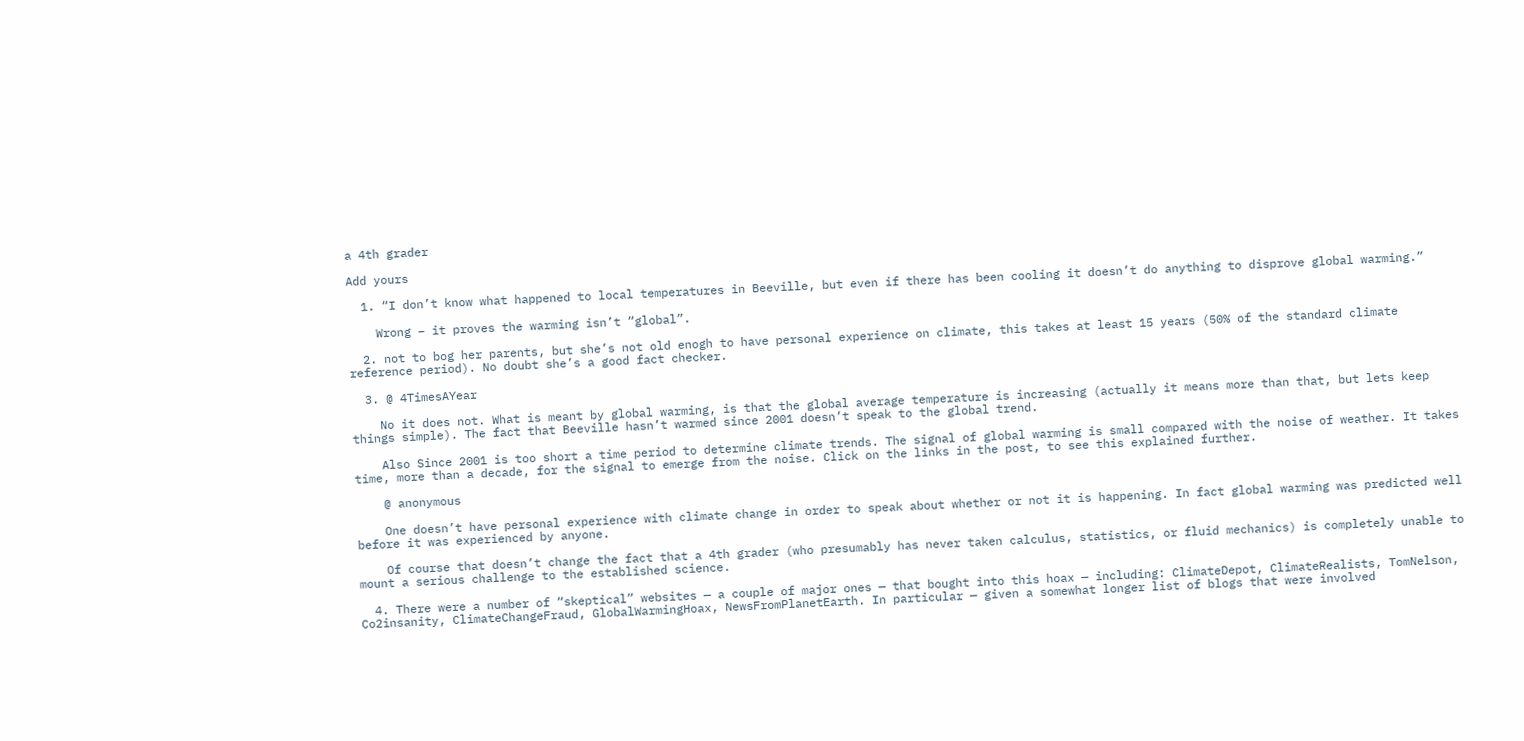a 4th grader

Add yours

  1. “I don’t know what happened to local temperatures in Beeville, but even if there has been cooling it doesn’t do anything to disprove global warming.”

    Wrong – it proves the warming isn’t “global”.

  2. not to bog her parents, but she’s not old enogh to have personal experience on climate, this takes at least 15 years (50% of the standard climate reference period). No doubt she’s a good fact checker.

  3. @ 4TimesAYear

    No it does not. What is meant by global warming, is that the global average temperature is increasing (actually it means more than that, but lets keep things simple). The fact that Beeville hasn’t warmed since 2001 doesn’t speak to the global trend.

    Also Since 2001 is too short a time period to determine climate trends. The signal of global warming is small compared with the noise of weather. It takes time, more than a decade, for the signal to emerge from the noise. Click on the links in the post, to see this explained further.

    @ anonymous

    One doesn’t have personal experience with climate change in order to speak about whether or not it is happening. In fact global warming was predicted well before it was experienced by anyone.

    Of course that doesn’t change the fact that a 4th grader (who presumably has never taken calculus, statistics, or fluid mechanics) is completely unable to mount a serious challenge to the established science.

  4. There were a number of “skeptical” websites — a couple of major ones — that bought into this hoax — including: ClimateDepot, ClimateRealists, TomNelson, Co2insanity, ClimateChangeFraud, GlobalWarmingHoax, NewsFromPlanetEarth. In particular — given a somewhat longer list of blogs that were involved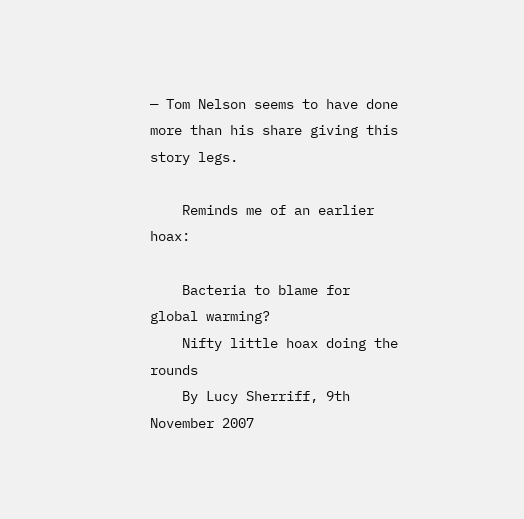— Tom Nelson seems to have done more than his share giving this story legs.

    Reminds me of an earlier hoax:

    Bacteria to blame for global warming?
    Nifty little hoax doing the rounds
    By Lucy Sherriff, 9th November 2007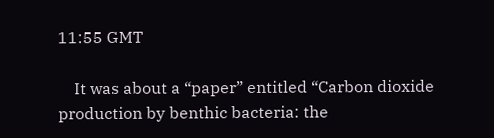11:55 GMT

    It was about a “paper” entitled “Carbon dioxide production by benthic bacteria: the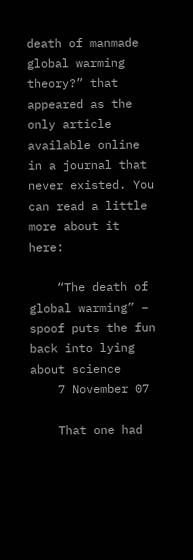death of manmade global warming theory?” that appeared as the only article available online in a journal that never existed. You can read a little more about it here:

    “The death of global warming” – spoof puts the fun back into lying about science
    7 November 07

    That one had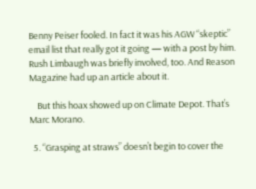Benny Peiser fooled. In fact it was his AGW “skeptic” email list that really got it going — with a post by him. Rush Limbaugh was briefly involved, too. And Reason Magazine had up an article about it.

    But this hoax showed up on Climate Depot. That’s Marc Morano.

  5. “Grasping at straws” doesn’t begin to cover the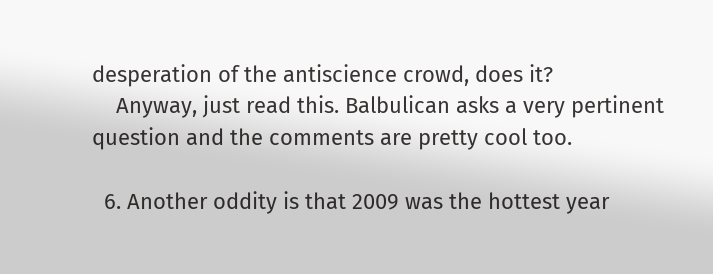desperation of the antiscience crowd, does it?
    Anyway, just read this. Balbulican asks a very pertinent question and the comments are pretty cool too.

  6. Another oddity is that 2009 was the hottest year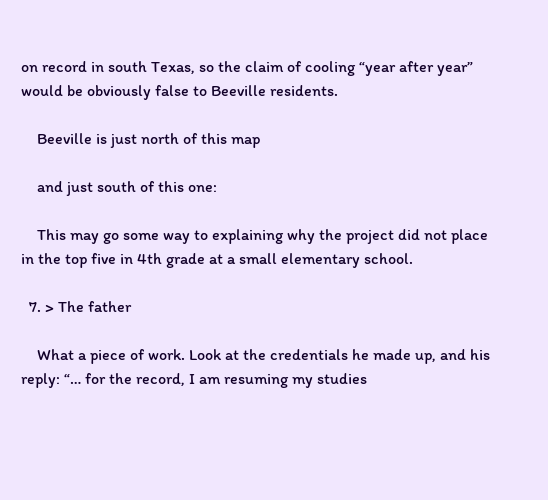on record in south Texas, so the claim of cooling “year after year” would be obviously false to Beeville residents.

    Beeville is just north of this map

    and just south of this one:

    This may go some way to explaining why the project did not place in the top five in 4th grade at a small elementary school.

  7. > The father

    What a piece of work. Look at the credentials he made up, and his reply: “… for the record, I am resuming my studies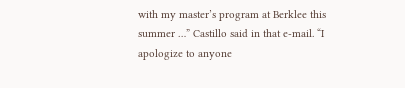with my master’s program at Berklee this summer …” Castillo said in that e-mail. “I apologize to anyone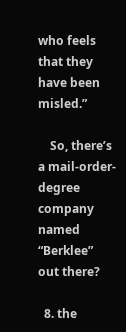who feels that they have been misled.”

    So, there’s a mail-order-degree company named “Berklee” out there?

  8. the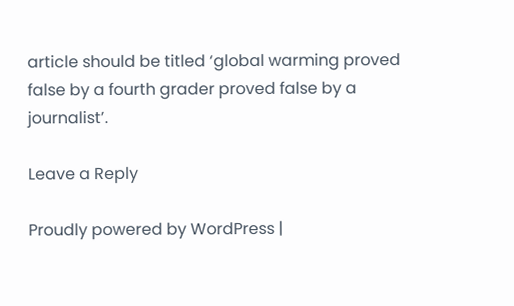article should be titled ‘global warming proved false by a fourth grader proved false by a journalist’.

Leave a Reply

Proudly powered by WordPress |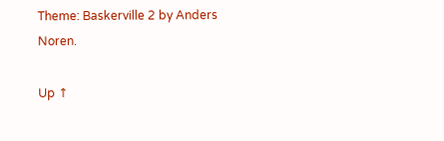Theme: Baskerville 2 by Anders Noren.

Up ↑